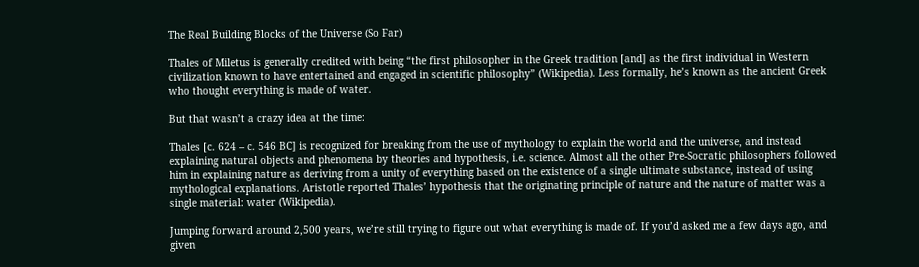The Real Building Blocks of the Universe (So Far)

Thales of Miletus is generally credited with being “the first philosopher in the Greek tradition [and] as the first individual in Western civilization known to have entertained and engaged in scientific philosophy” (Wikipedia). Less formally, he’s known as the ancient Greek who thought everything is made of water.

But that wasn’t a crazy idea at the time:

Thales [c. 624 – c. 546 BC] is recognized for breaking from the use of mythology to explain the world and the universe, and instead explaining natural objects and phenomena by theories and hypothesis, i.e. science. Almost all the other Pre-Socratic philosophers followed him in explaining nature as deriving from a unity of everything based on the existence of a single ultimate substance, instead of using mythological explanations. Aristotle reported Thales’ hypothesis that the originating principle of nature and the nature of matter was a single material: water (Wikipedia).

Jumping forward around 2,500 years, we’re still trying to figure out what everything is made of. If you’d asked me a few days ago, and given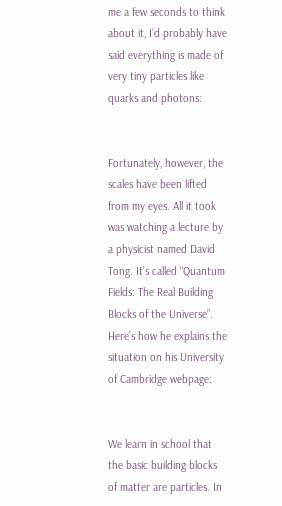me a few seconds to think about it, I’d probably have said everything is made of very tiny particles like quarks and photons:


Fortunately, however, the scales have been lifted from my eyes. All it took was watching a lecture by a physicist named David Tong. It’s called “Quantum Fields: The Real Building Blocks of the Universe”. Here’s how he explains the situation on his University of Cambridge webpage:


We learn in school that the basic building blocks of matter are particles. In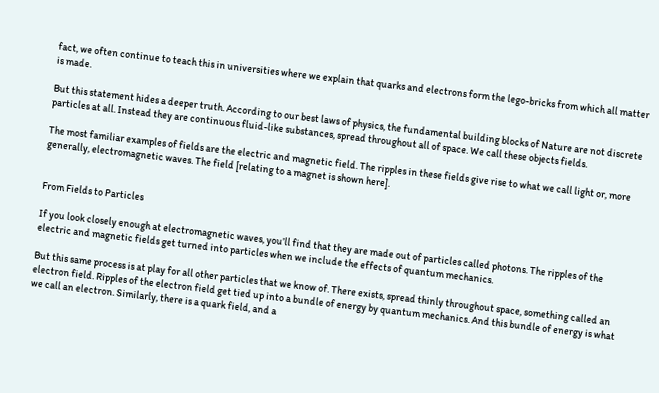fact, we often continue to teach this in universities where we explain that quarks and electrons form the lego-bricks from which all matter is made.

But this statement hides a deeper truth. According to our best laws of physics, the fundamental building blocks of Nature are not discrete particles at all. Instead they are continuous fluid-like substances, spread throughout all of space. We call these objects fields.

The most familiar examples of fields are the electric and magnetic field. The ripples in these fields give rise to what we call light or, more generally, electromagnetic waves. The field [relating to a magnet is shown here].


From Fields to Particles

If you look closely enough at electromagnetic waves, you’ll find that they are made out of particles called photons. The ripples of the electric and magnetic fields get turned into particles when we include the effects of quantum mechanics.

But this same process is at play for all other particles that we know of. There exists, spread thinly throughout space, something called an electron field. Ripples of the electron field get tied up into a bundle of energy by quantum mechanics. And this bundle of energy is what we call an electron. Similarly, there is a quark field, and a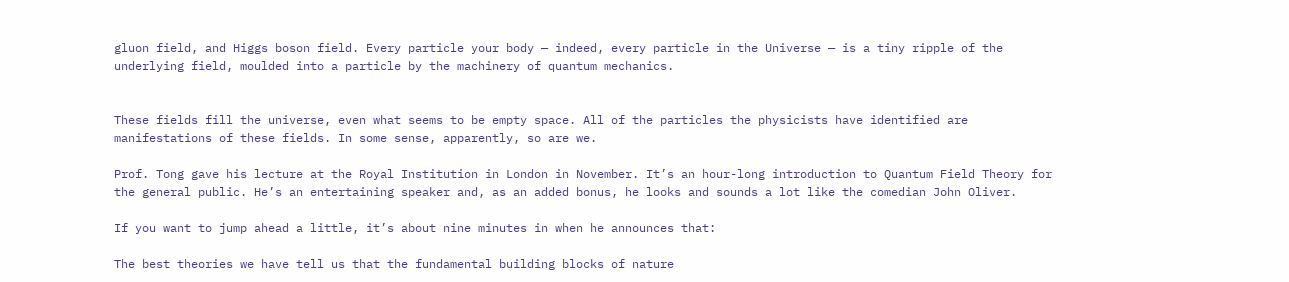gluon field, and Higgs boson field. Every particle your body — indeed, every particle in the Universe — is a tiny ripple of the underlying field, moulded into a particle by the machinery of quantum mechanics.


These fields fill the universe, even what seems to be empty space. All of the particles the physicists have identified are manifestations of these fields. In some sense, apparently, so are we.

Prof. Tong gave his lecture at the Royal Institution in London in November. It’s an hour-long introduction to Quantum Field Theory for the general public. He’s an entertaining speaker and, as an added bonus, he looks and sounds a lot like the comedian John Oliver.

If you want to jump ahead a little, it’s about nine minutes in when he announces that:

The best theories we have tell us that the fundamental building blocks of nature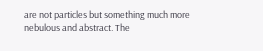are not particles but something much more nebulous and abstract. The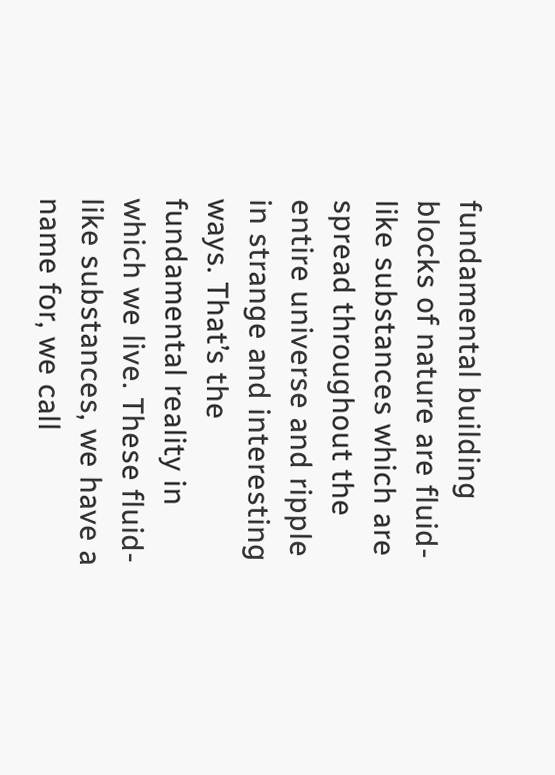fundamental building blocks of nature are fluid-like substances which are spread throughout the entire universe and ripple in strange and interesting ways. That’s the fundamental reality in which we live. These fluid-like substances, we have a name for, we call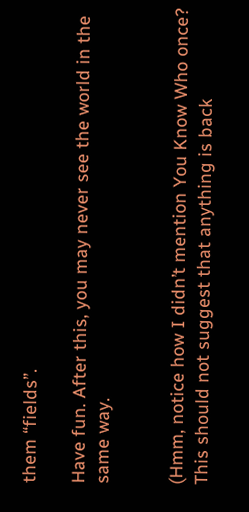them “fields”.

Have fun. After this, you may never see the world in the same way.


(Hmm, notice how I didn’t mention You Know Who once? This should not suggest that anything is back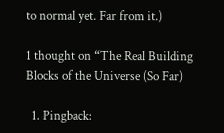to normal yet. Far from it.)

1 thought on “The Real Building Blocks of the Universe (So Far)

  1. Pingback: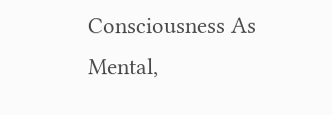Consciousness As Mental,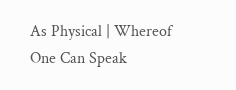As Physical | Whereof One Can Speak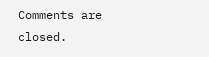Comments are closed.